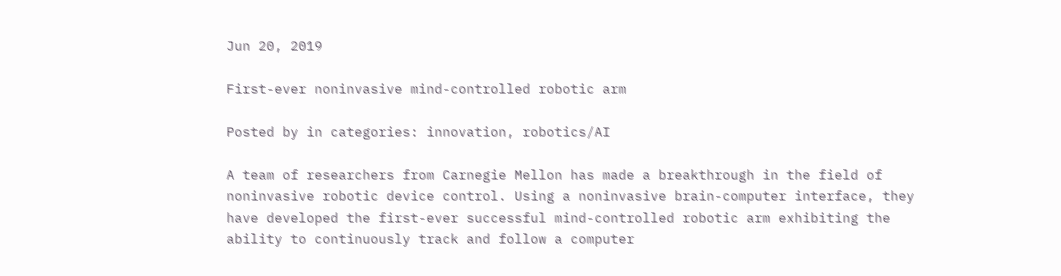Jun 20, 2019

First-ever noninvasive mind-controlled robotic arm

Posted by in categories: innovation, robotics/AI

A team of researchers from Carnegie Mellon has made a breakthrough in the field of noninvasive robotic device control. Using a noninvasive brain-computer interface, they have developed the first-ever successful mind-controlled robotic arm exhibiting the ability to continuously track and follow a computer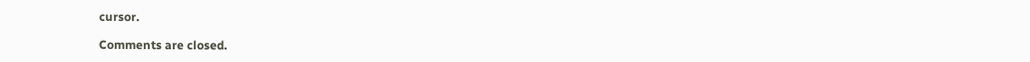cursor.

Comments are closed.